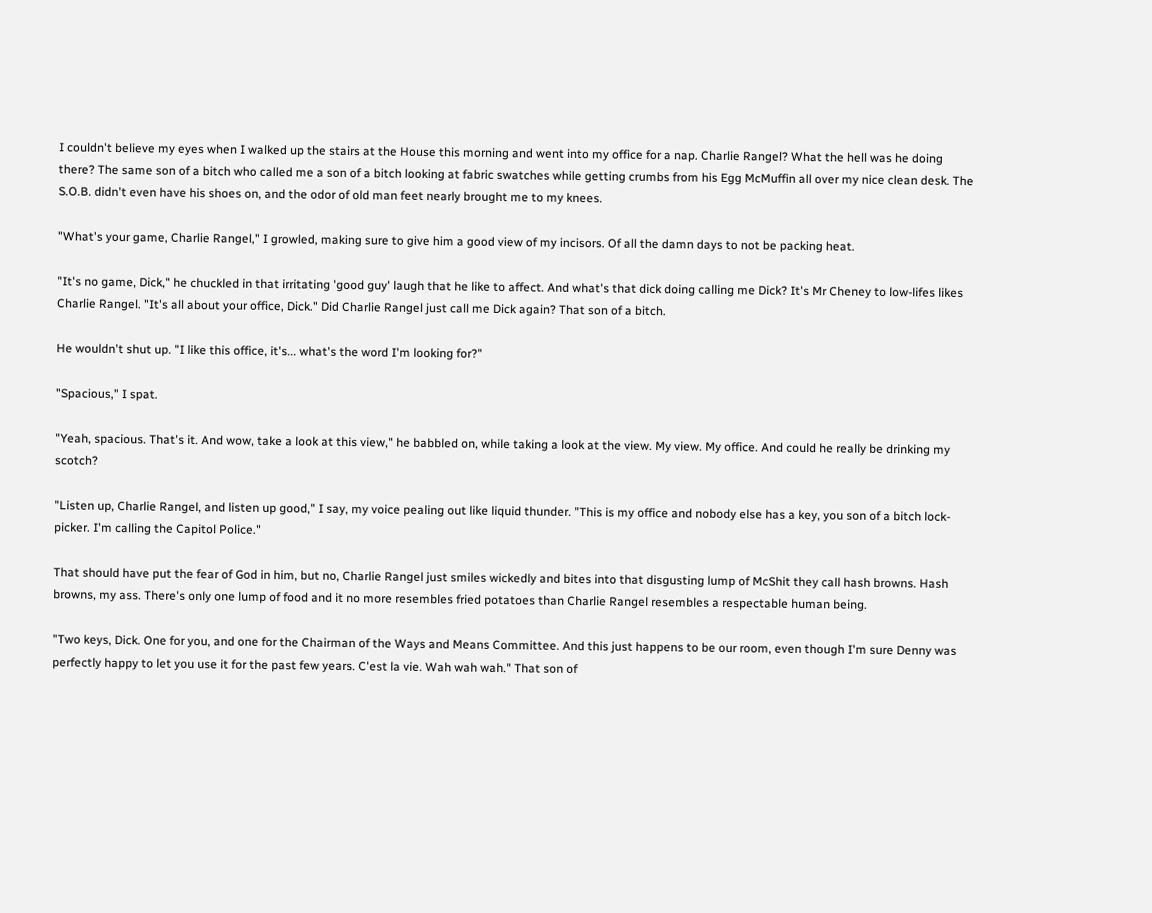I couldn't believe my eyes when I walked up the stairs at the House this morning and went into my office for a nap. Charlie Rangel? What the hell was he doing there? The same son of a bitch who called me a son of a bitch looking at fabric swatches while getting crumbs from his Egg McMuffin all over my nice clean desk. The S.O.B. didn't even have his shoes on, and the odor of old man feet nearly brought me to my knees.

"What's your game, Charlie Rangel," I growled, making sure to give him a good view of my incisors. Of all the damn days to not be packing heat.

"It's no game, Dick," he chuckled in that irritating 'good guy' laugh that he like to affect. And what's that dick doing calling me Dick? It's Mr Cheney to low-lifes likes Charlie Rangel. "It's all about your office, Dick." Did Charlie Rangel just call me Dick again? That son of a bitch.

He wouldn't shut up. "I like this office, it's... what's the word I'm looking for?"

"Spacious," I spat.

"Yeah, spacious. That's it. And wow, take a look at this view," he babbled on, while taking a look at the view. My view. My office. And could he really be drinking my scotch?

"Listen up, Charlie Rangel, and listen up good," I say, my voice pealing out like liquid thunder. "This is my office and nobody else has a key, you son of a bitch lock-picker. I'm calling the Capitol Police."

That should have put the fear of God in him, but no, Charlie Rangel just smiles wickedly and bites into that disgusting lump of McShit they call hash browns. Hash browns, my ass. There's only one lump of food and it no more resembles fried potatoes than Charlie Rangel resembles a respectable human being.

"Two keys, Dick. One for you, and one for the Chairman of the Ways and Means Committee. And this just happens to be our room, even though I'm sure Denny was perfectly happy to let you use it for the past few years. C'est la vie. Wah wah wah." That son of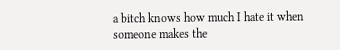a bitch knows how much I hate it when someone makes the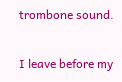trombone sound.

I leave before my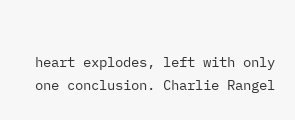heart explodes, left with only one conclusion. Charlie Rangel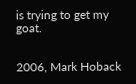is trying to get my goat.


2006, Mark Hoback